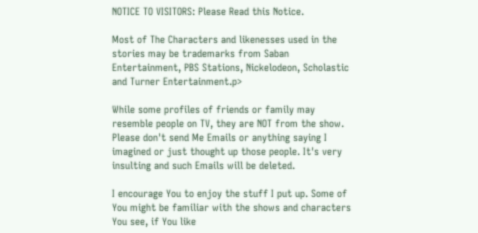NOTICE TO VISITORS: Please Read this Notice.

Most of The Characters and likenesses used in the stories may be trademarks from Saban Entertainment, PBS Stations, Nickelodeon, Scholastic and Turner Entertainment.p>

While some profiles of friends or family may resemble people on TV, they are NOT from the show. Please don't send Me Emails or anything saying I imagined or just thought up those people. It's very insulting and such Emails will be deleted.

I encourage You to enjoy the stuff I put up. Some of You might be familiar with the shows and characters You see, if You like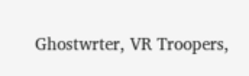Ghostwrter, VR Troopers,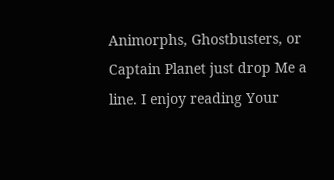Animorphs, Ghostbusters, or Captain Planet just drop Me a line. I enjoy reading Your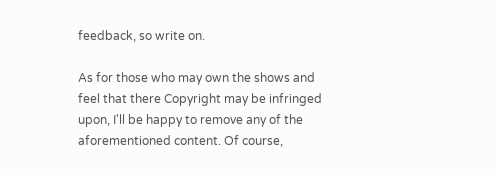feedback, so write on.

As for those who may own the shows and feel that there Copyright may be infringed upon, I'll be happy to remove any of the aforementioned content. Of course,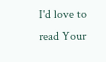I'd love to read Your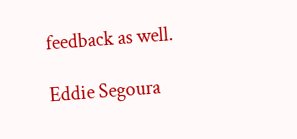feedback as well.

Eddie Segoura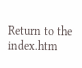Return to the index.htm